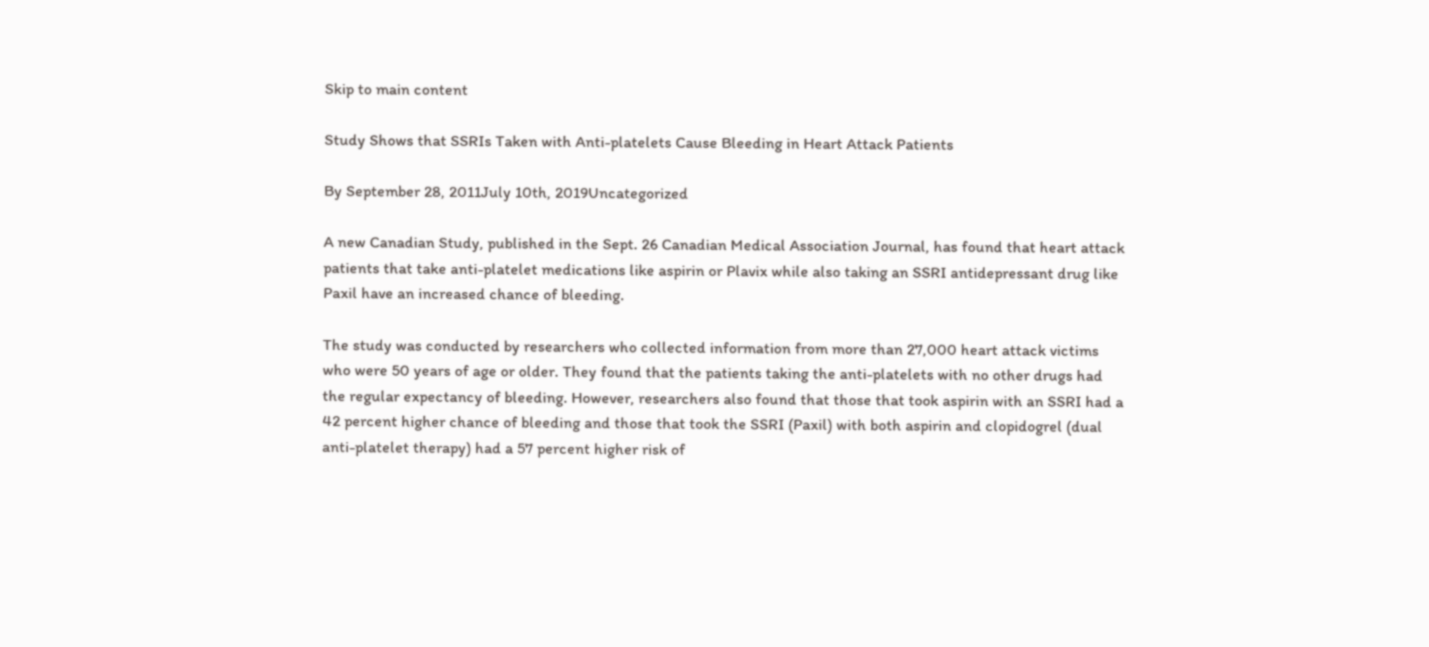Skip to main content

Study Shows that SSRIs Taken with Anti-platelets Cause Bleeding in Heart Attack Patients

By September 28, 2011July 10th, 2019Uncategorized

A new Canadian Study, published in the Sept. 26 Canadian Medical Association Journal, has found that heart attack patients that take anti-platelet medications like aspirin or Plavix while also taking an SSRI antidepressant drug like Paxil have an increased chance of bleeding.

The study was conducted by researchers who collected information from more than 27,000 heart attack victims who were 50 years of age or older. They found that the patients taking the anti-platelets with no other drugs had the regular expectancy of bleeding. However, researchers also found that those that took aspirin with an SSRI had a 42 percent higher chance of bleeding and those that took the SSRI (Paxil) with both aspirin and clopidogrel (dual anti-platelet therapy) had a 57 percent higher risk of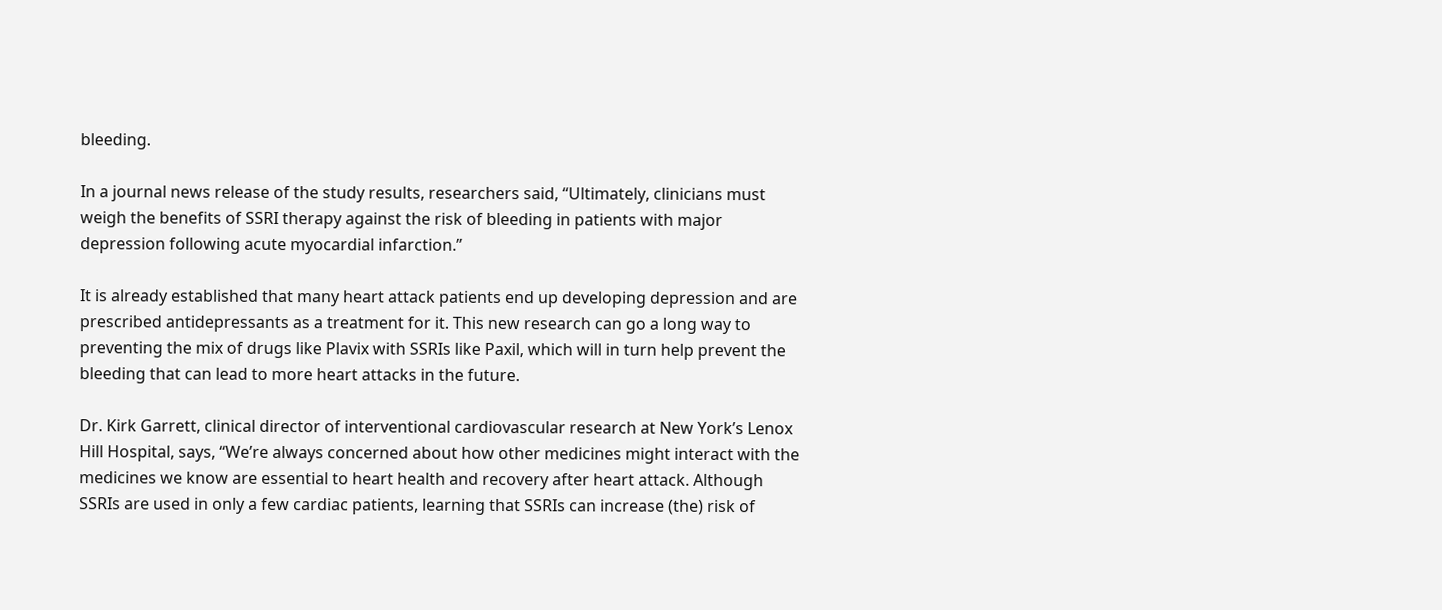bleeding.

In a journal news release of the study results, researchers said, “Ultimately, clinicians must weigh the benefits of SSRI therapy against the risk of bleeding in patients with major depression following acute myocardial infarction.”

It is already established that many heart attack patients end up developing depression and are prescribed antidepressants as a treatment for it. This new research can go a long way to preventing the mix of drugs like Plavix with SSRIs like Paxil, which will in turn help prevent the bleeding that can lead to more heart attacks in the future.

Dr. Kirk Garrett, clinical director of interventional cardiovascular research at New York’s Lenox Hill Hospital, says, “We’re always concerned about how other medicines might interact with the medicines we know are essential to heart health and recovery after heart attack. Although SSRIs are used in only a few cardiac patients, learning that SSRIs can increase (the) risk of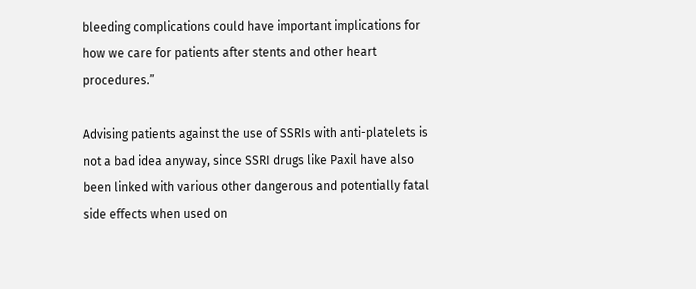bleeding complications could have important implications for how we care for patients after stents and other heart procedures.”

Advising patients against the use of SSRIs with anti-platelets is not a bad idea anyway, since SSRI drugs like Paxil have also been linked with various other dangerous and potentially fatal side effects when used on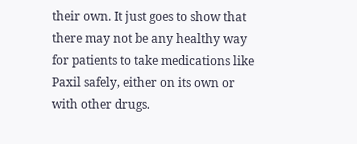their own. It just goes to show that there may not be any healthy way for patients to take medications like Paxil safely, either on its own or with other drugs.